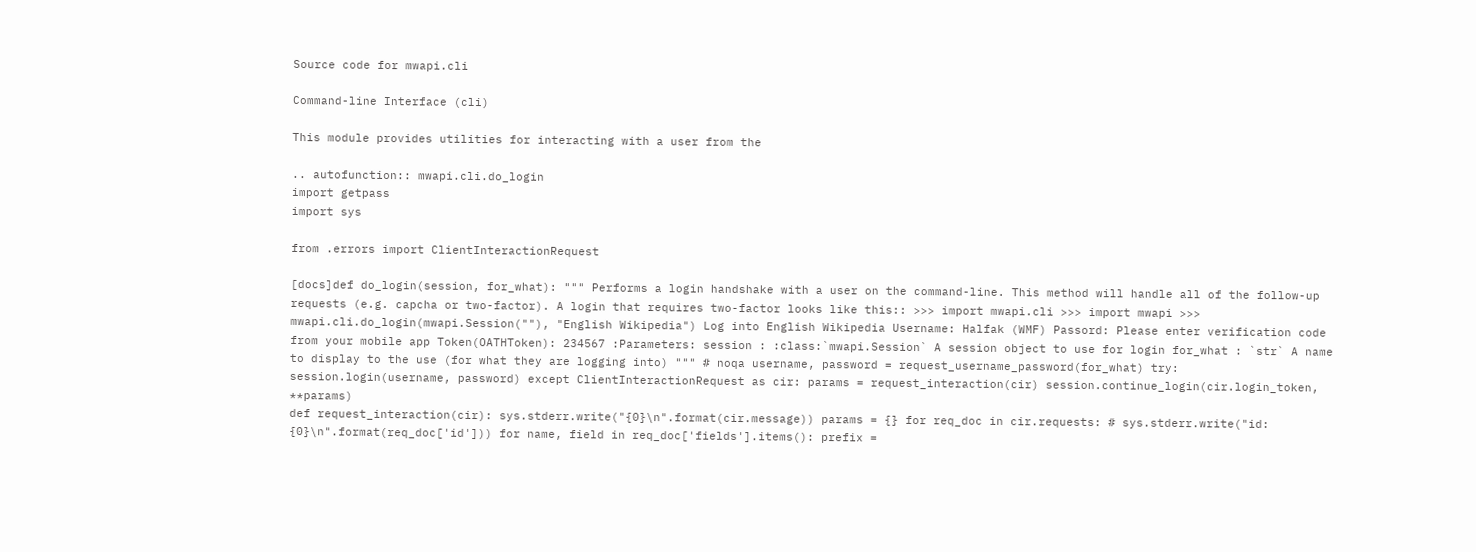Source code for mwapi.cli

Command-line Interface (cli)

This module provides utilities for interacting with a user from the

.. autofunction:: mwapi.cli.do_login
import getpass
import sys

from .errors import ClientInteractionRequest

[docs]def do_login(session, for_what): """ Performs a login handshake with a user on the command-line. This method will handle all of the follow-up requests (e.g. capcha or two-factor). A login that requires two-factor looks like this:: >>> import mwapi.cli >>> import mwapi >>> mwapi.cli.do_login(mwapi.Session(""), "English Wikipedia") Log into English Wikipedia Username: Halfak (WMF) Passord: Please enter verification code from your mobile app Token(OATHToken): 234567 :Parameters: session : :class:`mwapi.Session` A session object to use for login for_what : `str` A name to display to the use (for what they are logging into) """ # noqa username, password = request_username_password(for_what) try: session.login(username, password) except ClientInteractionRequest as cir: params = request_interaction(cir) session.continue_login(cir.login_token, **params)
def request_interaction(cir): sys.stderr.write("{0}\n".format(cir.message)) params = {} for req_doc in cir.requests: # sys.stderr.write("id: {0}\n".format(req_doc['id'])) for name, field in req_doc['fields'].items(): prefix =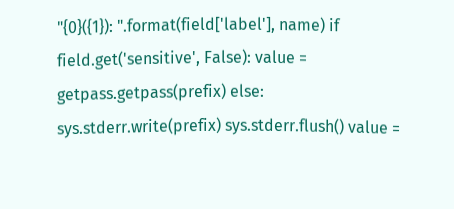"{0}({1}): ".format(field['label'], name) if field.get('sensitive', False): value = getpass.getpass(prefix) else: sys.stderr.write(prefix) sys.stderr.flush() value =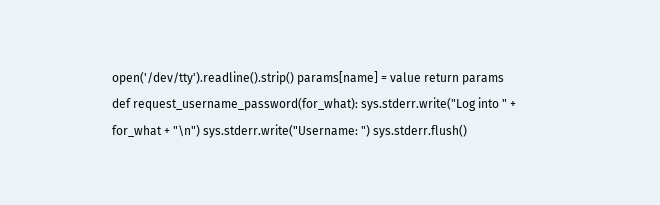open('/dev/tty').readline().strip() params[name] = value return params def request_username_password(for_what): sys.stderr.write("Log into " + for_what + "\n") sys.stderr.write("Username: ") sys.stderr.flush()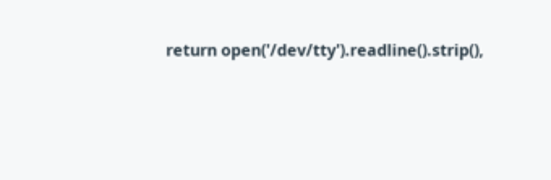return open('/dev/tty').readline().strip(),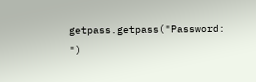getpass.getpass("Password: ")